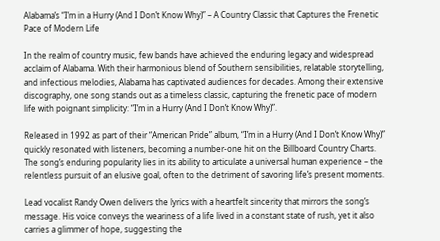Alabama’s “I’m in a Hurry (And I Don’t Know Why)” – A Country Classic that Captures the Frenetic Pace of Modern Life

In the realm of country music, few bands have achieved the enduring legacy and widespread acclaim of Alabama. With their harmonious blend of Southern sensibilities, relatable storytelling, and infectious melodies, Alabama has captivated audiences for decades. Among their extensive discography, one song stands out as a timeless classic, capturing the frenetic pace of modern life with poignant simplicity: “I’m in a Hurry (And I Don’t Know Why)”.

Released in 1992 as part of their “American Pride” album, “I’m in a Hurry (And I Don’t Know Why)” quickly resonated with listeners, becoming a number-one hit on the Billboard Country Charts. The song’s enduring popularity lies in its ability to articulate a universal human experience – the relentless pursuit of an elusive goal, often to the detriment of savoring life’s present moments.

Lead vocalist Randy Owen delivers the lyrics with a heartfelt sincerity that mirrors the song’s message. His voice conveys the weariness of a life lived in a constant state of rush, yet it also carries a glimmer of hope, suggesting the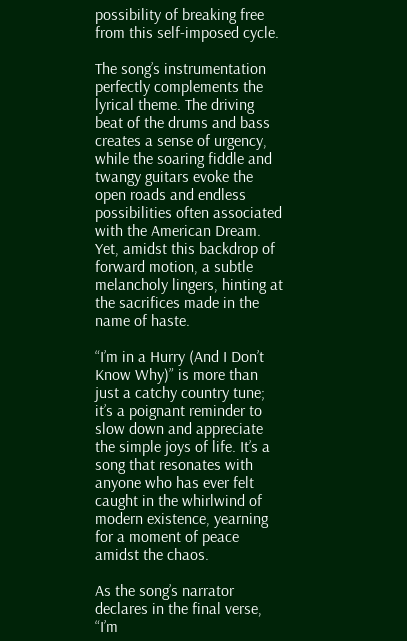possibility of breaking free from this self-imposed cycle.

The song’s instrumentation perfectly complements the lyrical theme. The driving beat of the drums and bass creates a sense of urgency, while the soaring fiddle and twangy guitars evoke the open roads and endless possibilities often associated with the American Dream. Yet, amidst this backdrop of forward motion, a subtle melancholy lingers, hinting at the sacrifices made in the name of haste.

“I’m in a Hurry (And I Don’t Know Why)” is more than just a catchy country tune; it’s a poignant reminder to slow down and appreciate the simple joys of life. It’s a song that resonates with anyone who has ever felt caught in the whirlwind of modern existence, yearning for a moment of peace amidst the chaos.

As the song’s narrator declares in the final verse, “I’m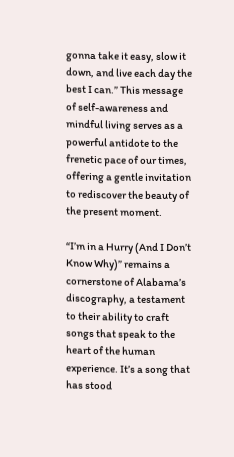gonna take it easy, slow it down, and live each day the best I can.” This message of self-awareness and mindful living serves as a powerful antidote to the frenetic pace of our times, offering a gentle invitation to rediscover the beauty of the present moment.

“I’m in a Hurry (And I Don’t Know Why)” remains a cornerstone of Alabama’s discography, a testament to their ability to craft songs that speak to the heart of the human experience. It’s a song that has stood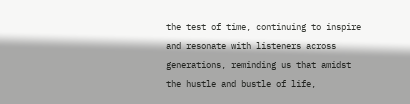the test of time, continuing to inspire and resonate with listeners across generations, reminding us that amidst the hustle and bustle of life,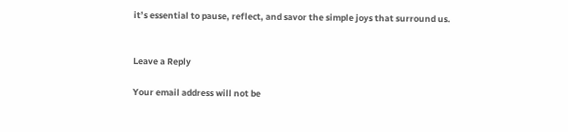it’s essential to pause, reflect, and savor the simple joys that surround us.


Leave a Reply

Your email address will not be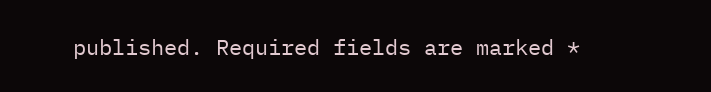published. Required fields are marked *